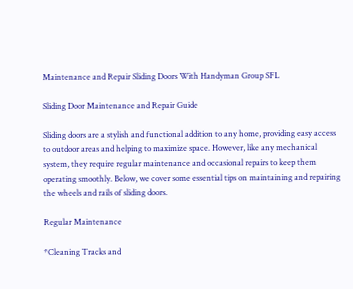Maintenance and Repair Sliding Doors With Handyman Group SFL

Sliding Door Maintenance and Repair Guide

Sliding doors are a stylish and functional addition to any home, providing easy access to outdoor areas and helping to maximize space. However, like any mechanical system, they require regular maintenance and occasional repairs to keep them operating smoothly. Below, we cover some essential tips on maintaining and repairing the wheels and rails of sliding doors.

Regular Maintenance

*Cleaning Tracks and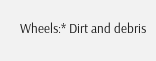Wheels:* Dirt and debris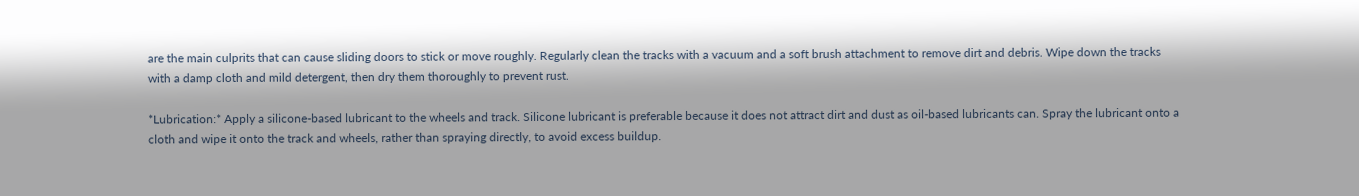are the main culprits that can cause sliding doors to stick or move roughly. Regularly clean the tracks with a vacuum and a soft brush attachment to remove dirt and debris. Wipe down the tracks with a damp cloth and mild detergent, then dry them thoroughly to prevent rust.

*Lubrication:* Apply a silicone-based lubricant to the wheels and track. Silicone lubricant is preferable because it does not attract dirt and dust as oil-based lubricants can. Spray the lubricant onto a cloth and wipe it onto the track and wheels, rather than spraying directly, to avoid excess buildup.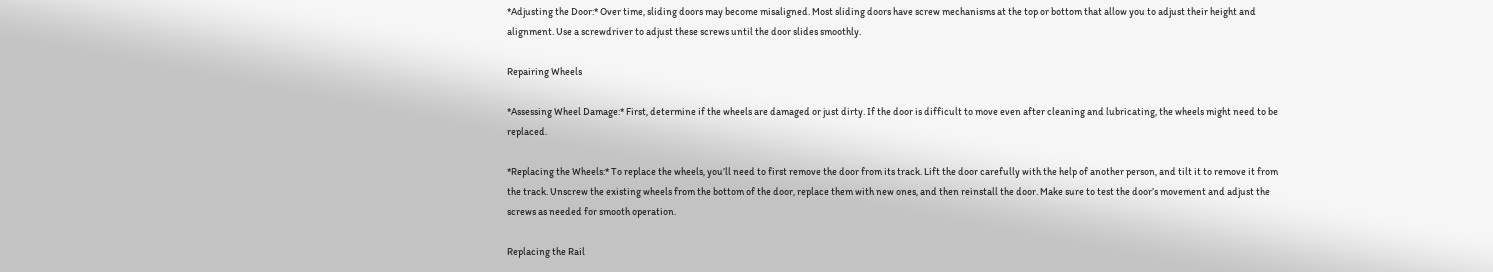*Adjusting the Door:* Over time, sliding doors may become misaligned. Most sliding doors have screw mechanisms at the top or bottom that allow you to adjust their height and alignment. Use a screwdriver to adjust these screws until the door slides smoothly.

Repairing Wheels

*Assessing Wheel Damage:* First, determine if the wheels are damaged or just dirty. If the door is difficult to move even after cleaning and lubricating, the wheels might need to be replaced.

*Replacing the Wheels:* To replace the wheels, you’ll need to first remove the door from its track. Lift the door carefully with the help of another person, and tilt it to remove it from the track. Unscrew the existing wheels from the bottom of the door, replace them with new ones, and then reinstall the door. Make sure to test the door’s movement and adjust the screws as needed for smooth operation.

Replacing the Rail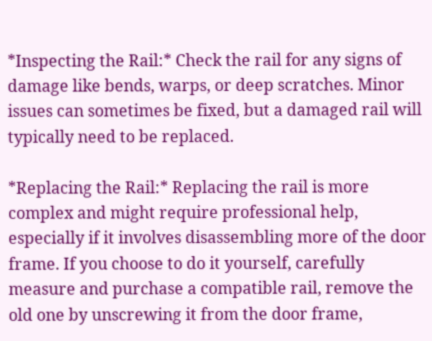*Inspecting the Rail:* Check the rail for any signs of damage like bends, warps, or deep scratches. Minor issues can sometimes be fixed, but a damaged rail will typically need to be replaced.

*Replacing the Rail:* Replacing the rail is more complex and might require professional help, especially if it involves disassembling more of the door frame. If you choose to do it yourself, carefully measure and purchase a compatible rail, remove the old one by unscrewing it from the door frame,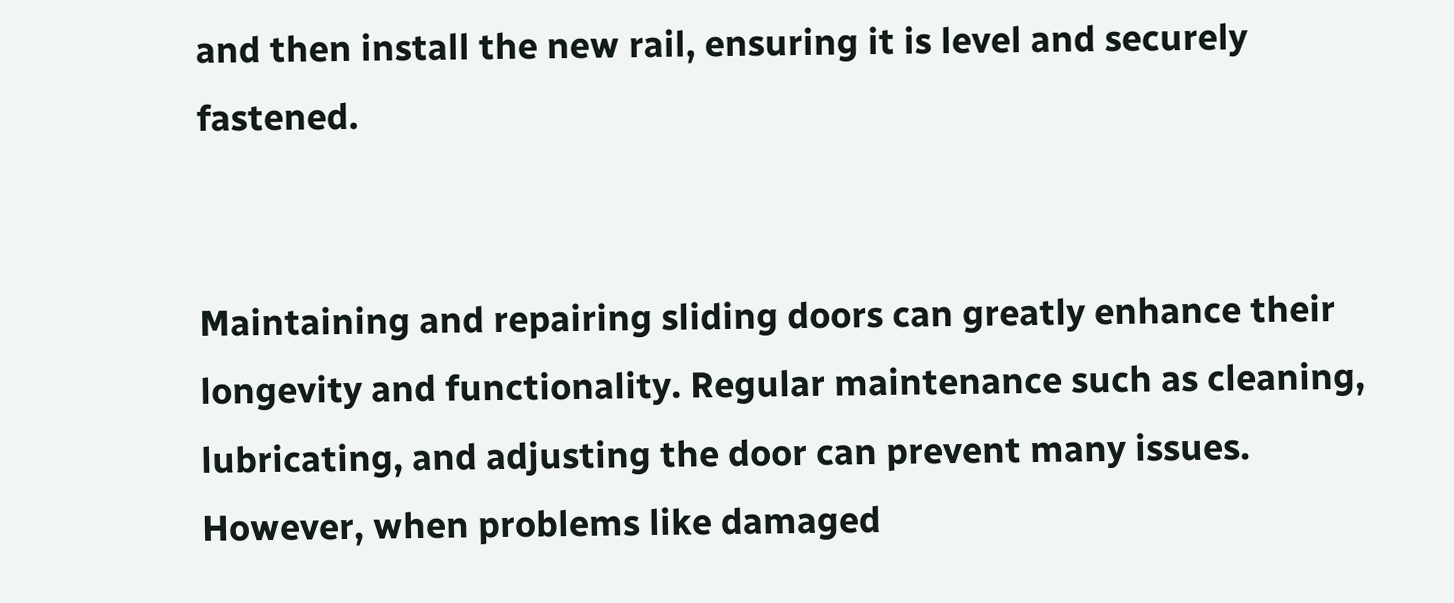and then install the new rail, ensuring it is level and securely fastened.


Maintaining and repairing sliding doors can greatly enhance their longevity and functionality. Regular maintenance such as cleaning, lubricating, and adjusting the door can prevent many issues. However, when problems like damaged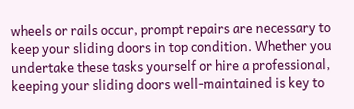wheels or rails occur, prompt repairs are necessary to keep your sliding doors in top condition. Whether you undertake these tasks yourself or hire a professional, keeping your sliding doors well-maintained is key to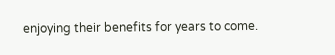enjoying their benefits for years to come.